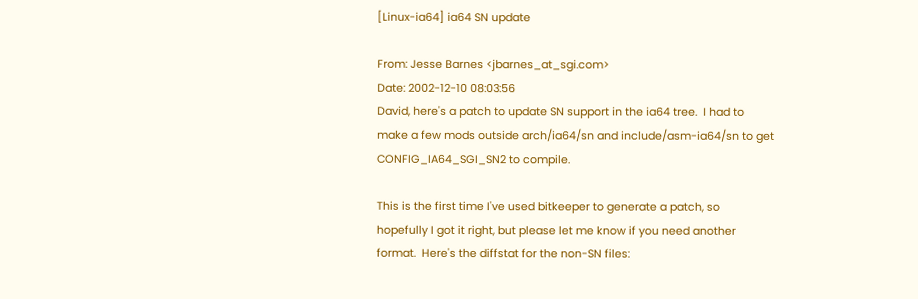[Linux-ia64] ia64 SN update

From: Jesse Barnes <jbarnes_at_sgi.com>
Date: 2002-12-10 08:03:56
David, here's a patch to update SN support in the ia64 tree.  I had to
make a few mods outside arch/ia64/sn and include/asm-ia64/sn to get
CONFIG_IA64_SGI_SN2 to compile.

This is the first time I've used bitkeeper to generate a patch, so
hopefully I got it right, but please let me know if you need another
format.  Here's the diffstat for the non-SN files: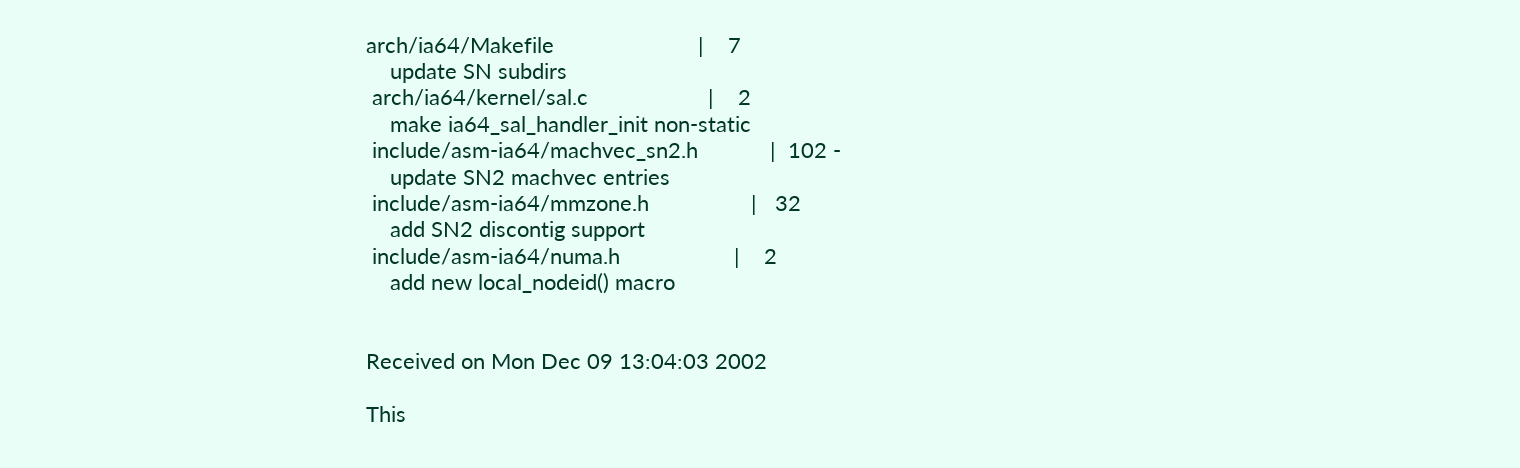arch/ia64/Makefile                        |    7
    update SN subdirs
 arch/ia64/kernel/sal.c                    |    2
    make ia64_sal_handler_init non-static
 include/asm-ia64/machvec_sn2.h            |  102 -
    update SN2 machvec entries
 include/asm-ia64/mmzone.h                 |   32
    add SN2 discontig support
 include/asm-ia64/numa.h                   |    2
    add new local_nodeid() macro


Received on Mon Dec 09 13:04:03 2002

This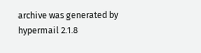archive was generated by hypermail 2.1.8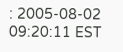: 2005-08-02 09:20:11 EST